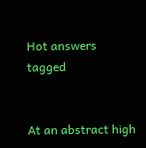Hot answers tagged


At an abstract high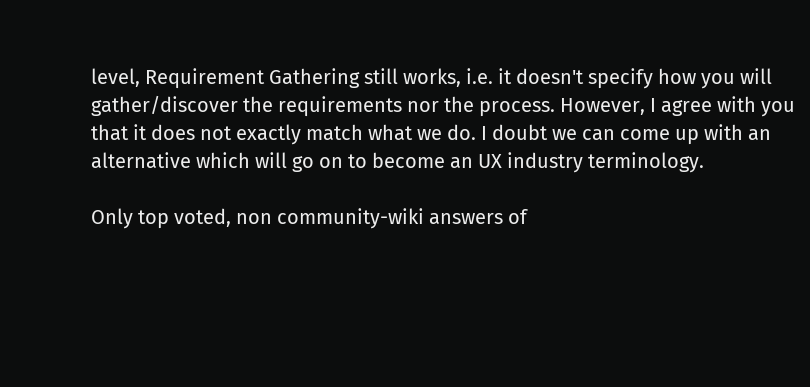level, Requirement Gathering still works, i.e. it doesn't specify how you will gather/discover the requirements nor the process. However, I agree with you that it does not exactly match what we do. I doubt we can come up with an alternative which will go on to become an UX industry terminology.

Only top voted, non community-wiki answers of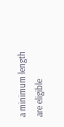a minimum length are eligible